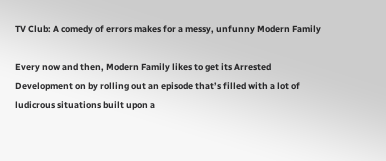TV Club: A comedy of errors makes for a messy, unfunny Modern Family

Every now and then, Modern Family likes to get its Arrested Development on by rolling out an episode that’s filled with a lot of ludicrous situations built upon a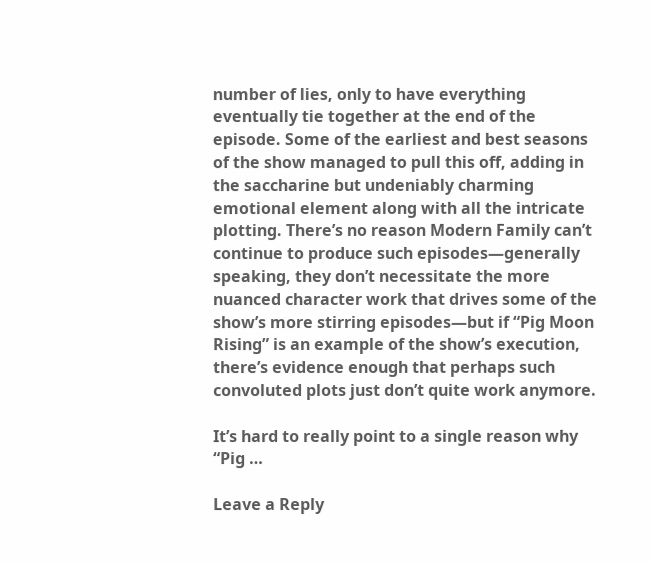number of lies, only to have everything eventually tie together at the end of the episode. Some of the earliest and best seasons of the show managed to pull this off, adding in the saccharine but undeniably charming emotional element along with all the intricate plotting. There’s no reason Modern Family can’t continue to produce such episodes—generally speaking, they don’t necessitate the more nuanced character work that drives some of the show’s more stirring episodes—but if “Pig Moon Rising” is an example of the show’s execution, there’s evidence enough that perhaps such convoluted plots just don’t quite work anymore.

It’s hard to really point to a single reason why “Pig …

Leave a Reply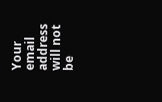Your email address will not be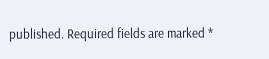published. Required fields are marked *